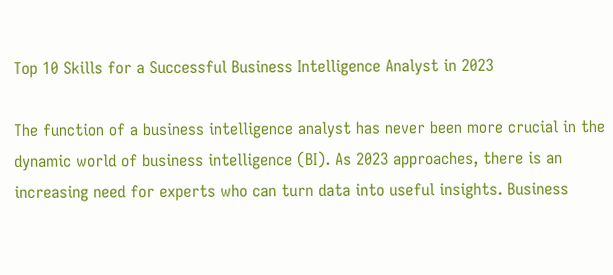Top 10 Skills for a Successful Business Intelligence Analyst in 2023

The function of a business intelligence analyst has never been more crucial in the dynamic world of business intelligence (BI). As 2023 approaches, there is an increasing need for experts who can turn data into useful insights. Business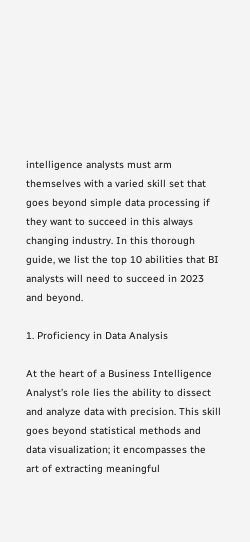intelligence analysts must arm themselves with a varied skill set that goes beyond simple data processing if they want to succeed in this always changing industry. In this thorough guide, we list the top 10 abilities that BI analysts will need to succeed in 2023 and beyond.

1. Proficiency in Data Analysis

At the heart of a Business Intelligence Analyst’s role lies the ability to dissect and analyze data with precision. This skill goes beyond statistical methods and data visualization; it encompasses the art of extracting meaningful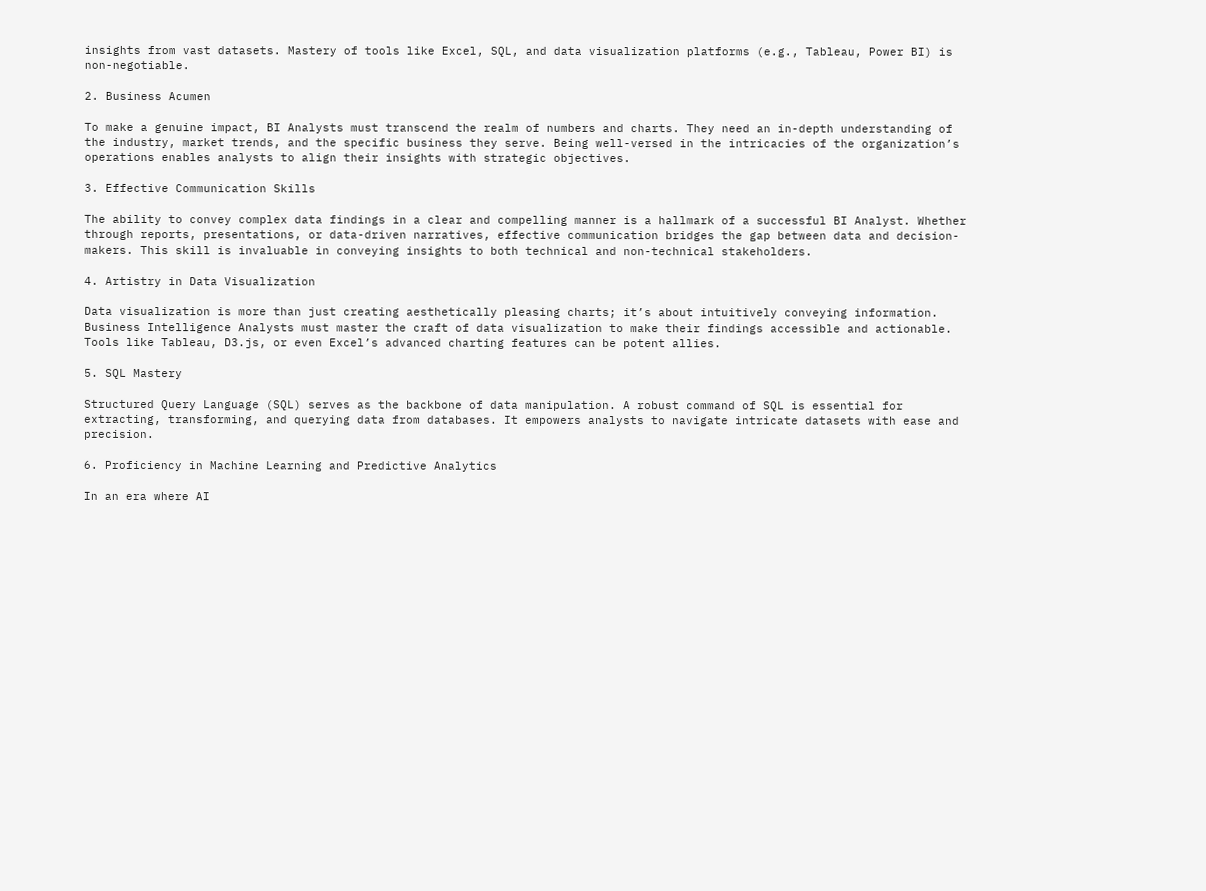insights from vast datasets. Mastery of tools like Excel, SQL, and data visualization platforms (e.g., Tableau, Power BI) is non-negotiable.

2. Business Acumen

To make a genuine impact, BI Analysts must transcend the realm of numbers and charts. They need an in-depth understanding of the industry, market trends, and the specific business they serve. Being well-versed in the intricacies of the organization’s operations enables analysts to align their insights with strategic objectives.

3. Effective Communication Skills

The ability to convey complex data findings in a clear and compelling manner is a hallmark of a successful BI Analyst. Whether through reports, presentations, or data-driven narratives, effective communication bridges the gap between data and decision-makers. This skill is invaluable in conveying insights to both technical and non-technical stakeholders.

4. Artistry in Data Visualization

Data visualization is more than just creating aesthetically pleasing charts; it’s about intuitively conveying information. Business Intelligence Analysts must master the craft of data visualization to make their findings accessible and actionable. Tools like Tableau, D3.js, or even Excel’s advanced charting features can be potent allies.

5. SQL Mastery

Structured Query Language (SQL) serves as the backbone of data manipulation. A robust command of SQL is essential for extracting, transforming, and querying data from databases. It empowers analysts to navigate intricate datasets with ease and precision.

6. Proficiency in Machine Learning and Predictive Analytics

In an era where AI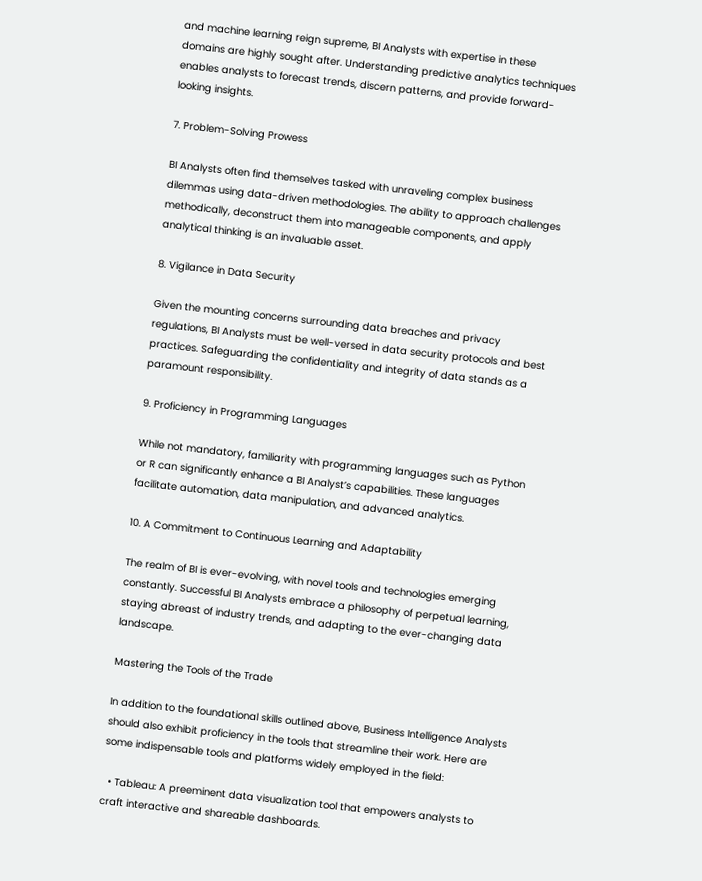and machine learning reign supreme, BI Analysts with expertise in these domains are highly sought after. Understanding predictive analytics techniques enables analysts to forecast trends, discern patterns, and provide forward-looking insights.

7. Problem-Solving Prowess

BI Analysts often find themselves tasked with unraveling complex business dilemmas using data-driven methodologies. The ability to approach challenges methodically, deconstruct them into manageable components, and apply analytical thinking is an invaluable asset.

8. Vigilance in Data Security

Given the mounting concerns surrounding data breaches and privacy regulations, BI Analysts must be well-versed in data security protocols and best practices. Safeguarding the confidentiality and integrity of data stands as a paramount responsibility.

9. Proficiency in Programming Languages

While not mandatory, familiarity with programming languages such as Python or R can significantly enhance a BI Analyst’s capabilities. These languages facilitate automation, data manipulation, and advanced analytics.

10. A Commitment to Continuous Learning and Adaptability

The realm of BI is ever-evolving, with novel tools and technologies emerging constantly. Successful BI Analysts embrace a philosophy of perpetual learning, staying abreast of industry trends, and adapting to the ever-changing data landscape.

Mastering the Tools of the Trade

In addition to the foundational skills outlined above, Business Intelligence Analysts should also exhibit proficiency in the tools that streamline their work. Here are some indispensable tools and platforms widely employed in the field:

  • Tableau: A preeminent data visualization tool that empowers analysts to craft interactive and shareable dashboards.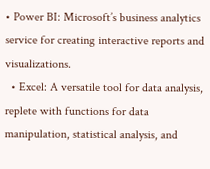• Power BI: Microsoft’s business analytics service for creating interactive reports and visualizations.
  • Excel: A versatile tool for data analysis, replete with functions for data manipulation, statistical analysis, and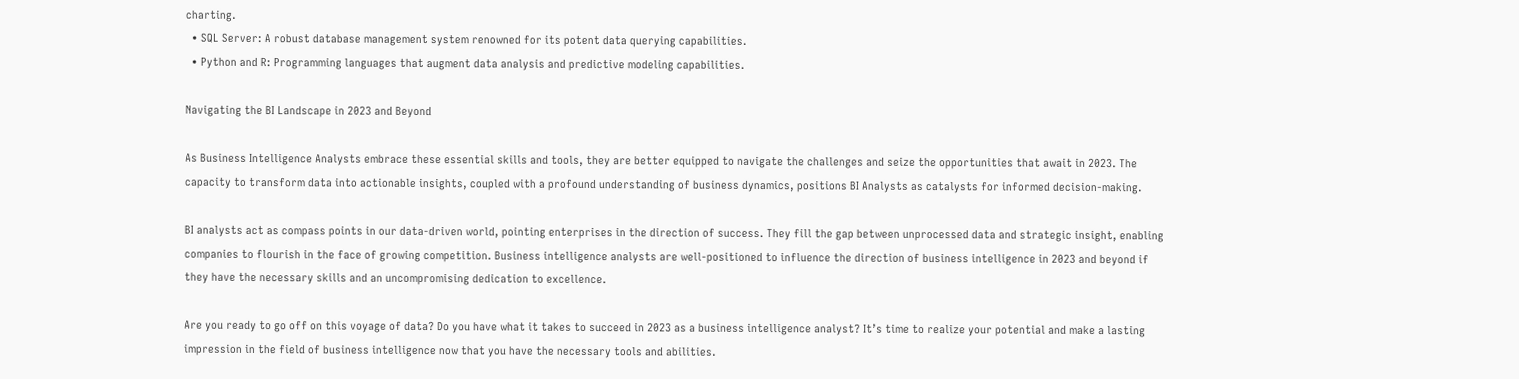charting.
  • SQL Server: A robust database management system renowned for its potent data querying capabilities.
  • Python and R: Programming languages that augment data analysis and predictive modeling capabilities.

Navigating the BI Landscape in 2023 and Beyond

As Business Intelligence Analysts embrace these essential skills and tools, they are better equipped to navigate the challenges and seize the opportunities that await in 2023. The capacity to transform data into actionable insights, coupled with a profound understanding of business dynamics, positions BI Analysts as catalysts for informed decision-making.

BI analysts act as compass points in our data-driven world, pointing enterprises in the direction of success. They fill the gap between unprocessed data and strategic insight, enabling companies to flourish in the face of growing competition. Business intelligence analysts are well-positioned to influence the direction of business intelligence in 2023 and beyond if they have the necessary skills and an uncompromising dedication to excellence.

Are you ready to go off on this voyage of data? Do you have what it takes to succeed in 2023 as a business intelligence analyst? It’s time to realize your potential and make a lasting impression in the field of business intelligence now that you have the necessary tools and abilities.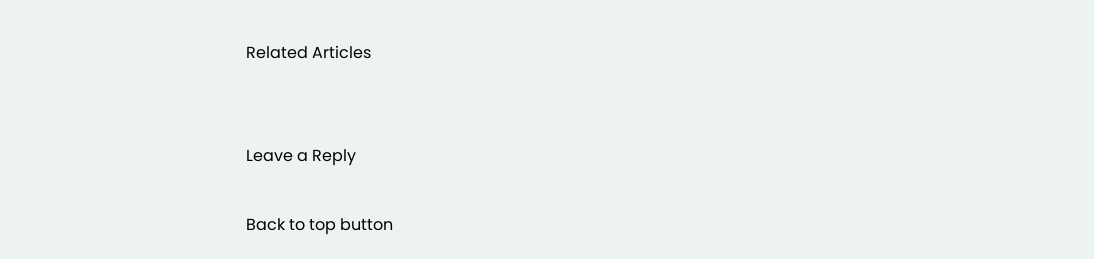Related Articles


Leave a Reply

Back to top button